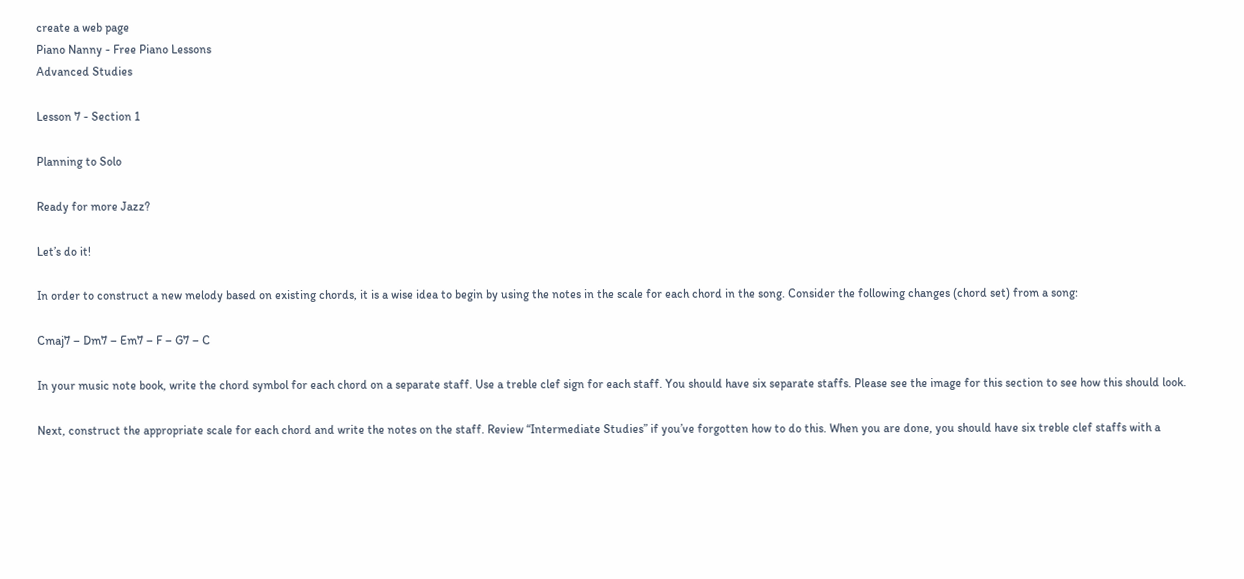create a web page
Piano Nanny - Free Piano Lessons
Advanced Studies

Lesson 7 - Section 1

Planning to Solo

Ready for more Jazz?

Let’s do it!

In order to construct a new melody based on existing chords, it is a wise idea to begin by using the notes in the scale for each chord in the song. Consider the following changes (chord set) from a song:

Cmaj7 – Dm7 – Em7 – F – G7 – C

In your music note book, write the chord symbol for each chord on a separate staff. Use a treble clef sign for each staff. You should have six separate staffs. Please see the image for this section to see how this should look.

Next, construct the appropriate scale for each chord and write the notes on the staff. Review “Intermediate Studies” if you’ve forgotten how to do this. When you are done, you should have six treble clef staffs with a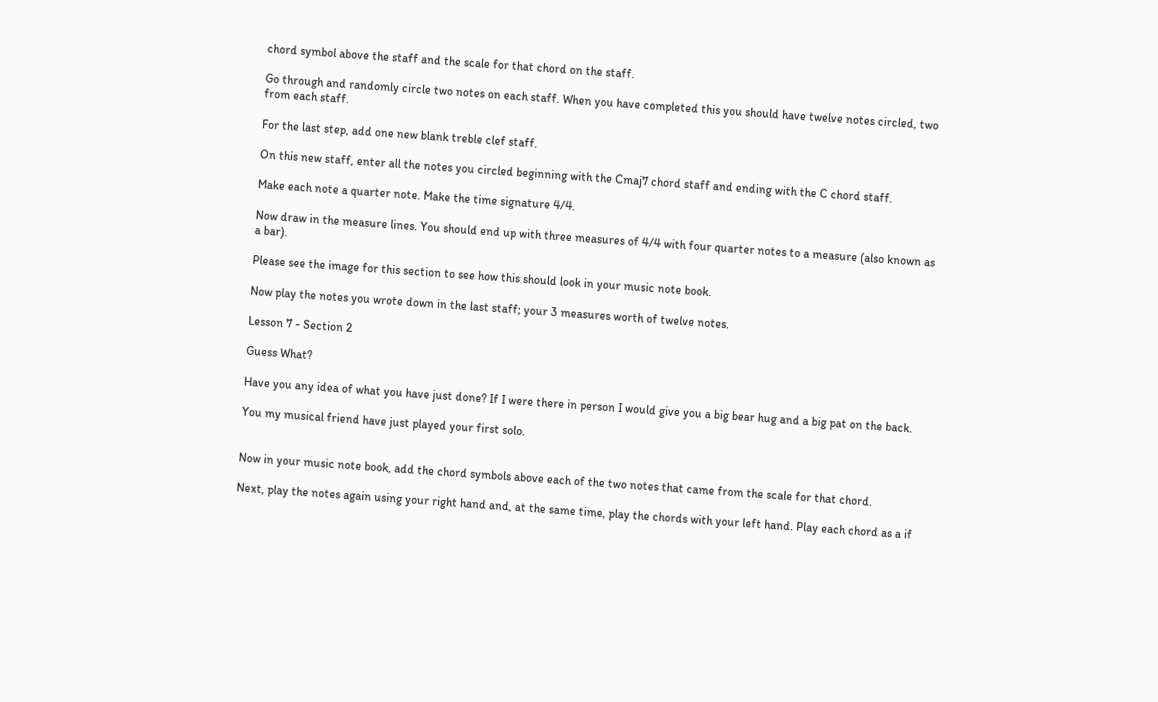chord symbol above the staff and the scale for that chord on the staff.

Go through and randomly circle two notes on each staff. When you have completed this you should have twelve notes circled, two from each staff.

For the last step, add one new blank treble clef staff.

On this new staff, enter all the notes you circled beginning with the Cmaj7 chord staff and ending with the C chord staff.

Make each note a quarter note. Make the time signature 4/4.

Now draw in the measure lines. You should end up with three measures of 4/4 with four quarter notes to a measure (also known as a bar).

Please see the image for this section to see how this should look in your music note book.

Now play the notes you wrote down in the last staff; your 3 measures worth of twelve notes.

Lesson 7 - Section 2

Guess What?

Have you any idea of what you have just done? If I were there in person I would give you a big bear hug and a big pat on the back.

You my musical friend have just played your first solo.


Now in your music note book, add the chord symbols above each of the two notes that came from the scale for that chord.

Next, play the notes again using your right hand and, at the same time, play the chords with your left hand. Play each chord as a if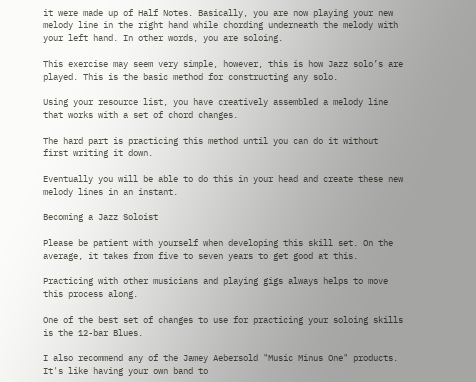it were made up of Half Notes. Basically, you are now playing your new melody line in the right hand while chording underneath the melody with your left hand. In other words, you are soloing.

This exercise may seem very simple, however, this is how Jazz solo’s are played. This is the basic method for constructing any solo.

Using your resource list, you have creatively assembled a melody line that works with a set of chord changes.

The hard part is practicing this method until you can do it without first writing it down.

Eventually you will be able to do this in your head and create these new melody lines in an instant.

Becoming a Jazz Soloist

Please be patient with yourself when developing this skill set. On the average, it takes from five to seven years to get good at this.

Practicing with other musicians and playing gigs always helps to move this process along.

One of the best set of changes to use for practicing your soloing skills is the 12-bar Blues.

I also recommend any of the Jamey Aebersold "Music Minus One" products. It's like having your own band to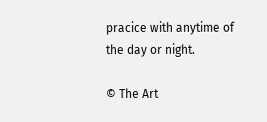pracice with anytime of the day or night.

© The Art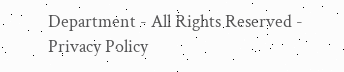Department - All Rights Reserved - Privacy Policy